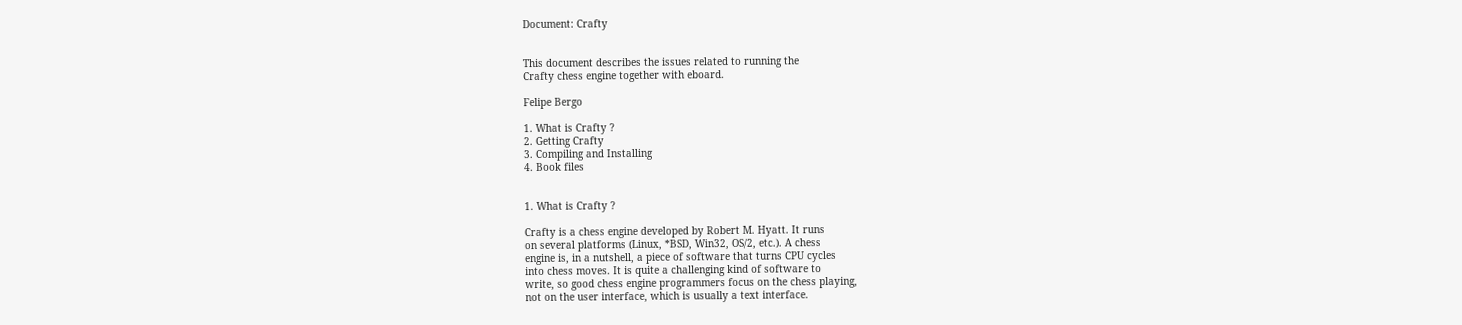Document: Crafty


This document describes the issues related to running the
Crafty chess engine together with eboard.

Felipe Bergo

1. What is Crafty ?
2. Getting Crafty
3. Compiling and Installing
4. Book files


1. What is Crafty ?

Crafty is a chess engine developed by Robert M. Hyatt. It runs
on several platforms (Linux, *BSD, Win32, OS/2, etc.). A chess
engine is, in a nutshell, a piece of software that turns CPU cycles
into chess moves. It is quite a challenging kind of software to
write, so good chess engine programmers focus on the chess playing,
not on the user interface, which is usually a text interface.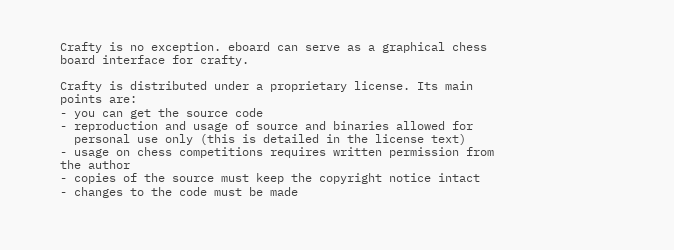Crafty is no exception. eboard can serve as a graphical chess
board interface for crafty.

Crafty is distributed under a proprietary license. Its main points are:
- you can get the source code
- reproduction and usage of source and binaries allowed for
  personal use only (this is detailed in the license text)
- usage on chess competitions requires written permission from the author
- copies of the source must keep the copyright notice intact
- changes to the code must be made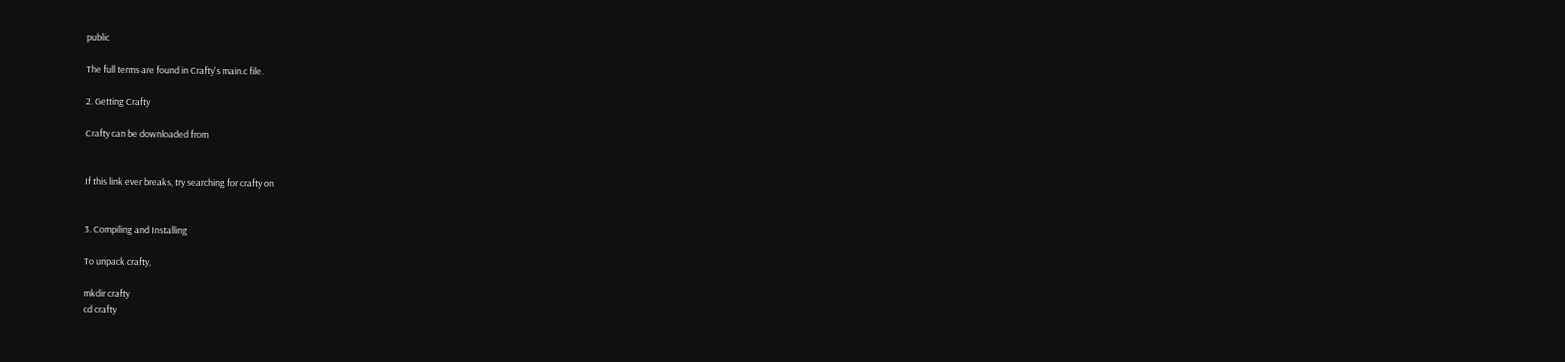public

The full terms are found in Crafty's main.c file.

2. Getting Crafty

Crafty can be downloaded from


If this link ever breaks, try searching for crafty on


3. Compiling and Installing

To unpack crafty,

mkdir crafty
cd crafty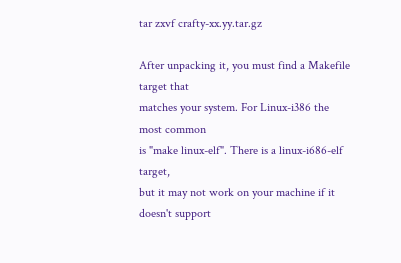tar zxvf crafty-xx.yy.tar.gz

After unpacking it, you must find a Makefile target that
matches your system. For Linux-i386 the most common
is "make linux-elf". There is a linux-i686-elf target,
but it may not work on your machine if it doesn't support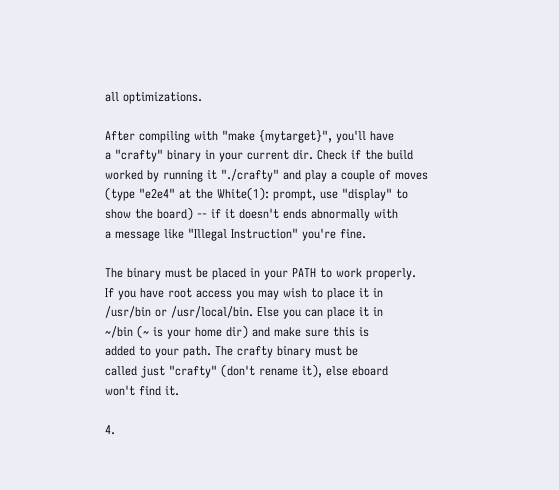all optimizations.

After compiling with "make {mytarget}", you'll have
a "crafty" binary in your current dir. Check if the build
worked by running it "./crafty" and play a couple of moves
(type "e2e4" at the White(1): prompt, use "display" to
show the board) -- if it doesn't ends abnormally with
a message like "Illegal Instruction" you're fine.

The binary must be placed in your PATH to work properly.
If you have root access you may wish to place it in
/usr/bin or /usr/local/bin. Else you can place it in
~/bin (~ is your home dir) and make sure this is
added to your path. The crafty binary must be
called just "crafty" (don't rename it), else eboard
won't find it.

4.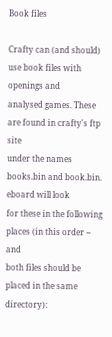Book files

Crafty can (and should) use book files with openings and
analysed games. These are found in crafty's ftp site
under the names books.bin and book.bin. eboard will look
for these in the following places (in this order -- and
both files should be placed in the same directory):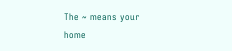The ~ means your home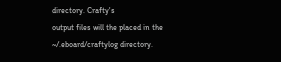directory. Crafty's
output files will the placed in the
~/.eboard/craftylog directory.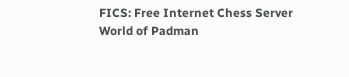FICS: Free Internet Chess Server
World of Padman